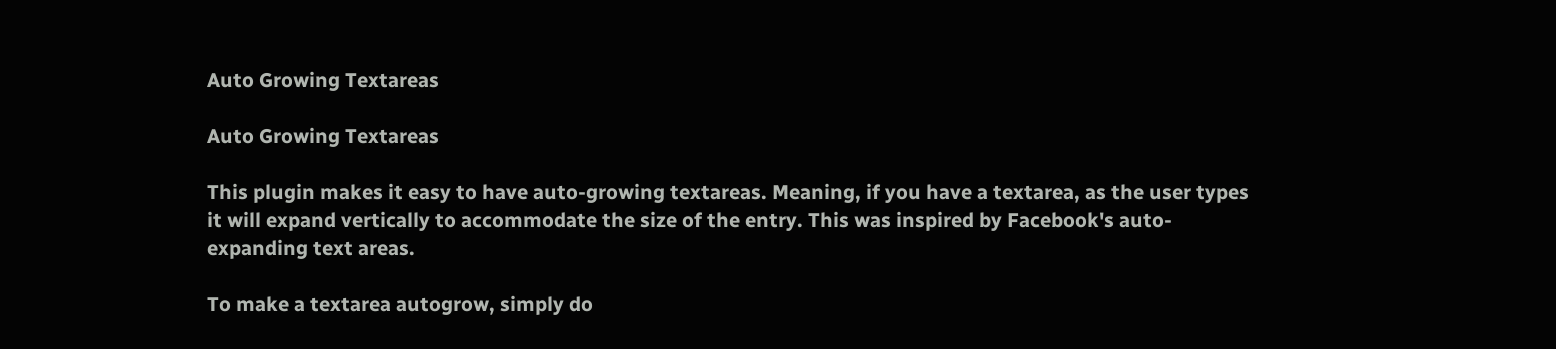Auto Growing Textareas

Auto Growing Textareas

This plugin makes it easy to have auto-growing textareas. Meaning, if you have a textarea, as the user types it will expand vertically to accommodate the size of the entry. This was inspired by Facebook's auto-expanding text areas.

To make a textarea autogrow, simply do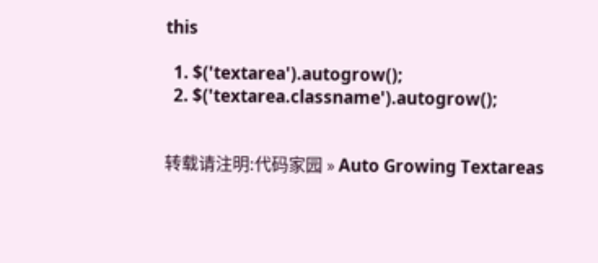this

  1. $('textarea').autogrow();
  2. $('textarea.classname').autogrow();


转载请注明:代码家园 » Auto Growing Textareas